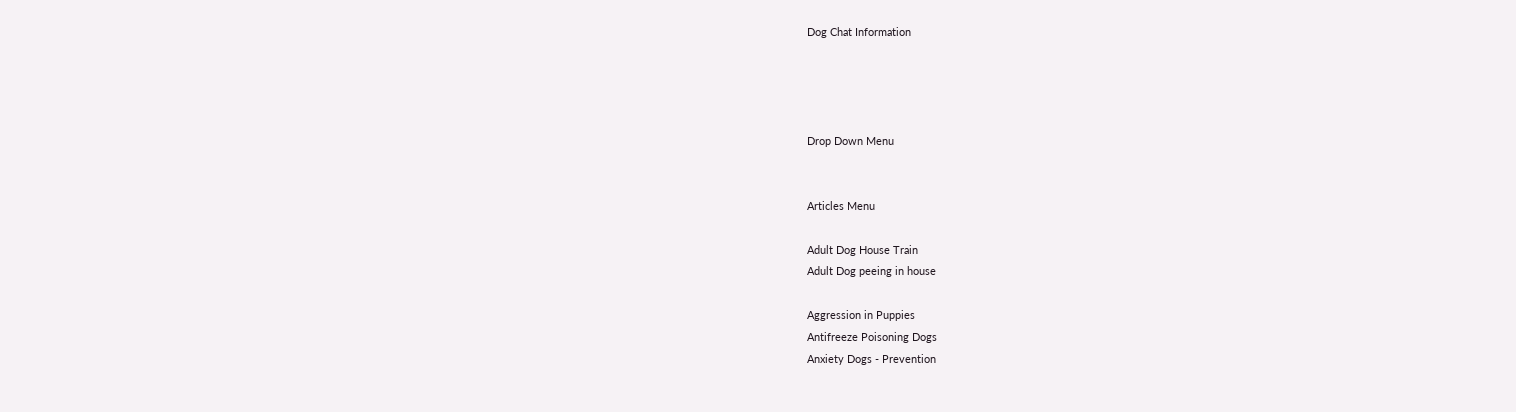Dog Chat Information




Drop Down Menu


Articles Menu

Adult Dog House Train
Adult Dog peeing in house

Aggression in Puppies
Antifreeze Poisoning Dogs
Anxiety Dogs - Prevention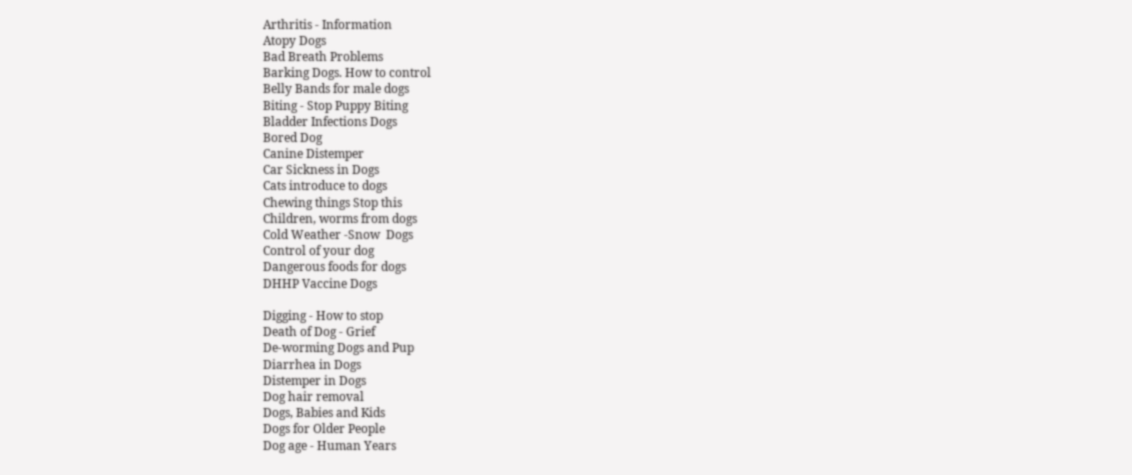Arthritis - Information
Atopy Dogs
Bad Breath Problems
Barking Dogs. How to control
Belly Bands for male dogs
Biting - Stop Puppy Biting
Bladder Infections Dogs
Bored Dog
Canine Distemper
Car Sickness in Dogs
Cats introduce to dogs
Chewing things Stop this
Children, worms from dogs
Cold Weather -Snow  Dogs
Control of your dog
Dangerous foods for dogs
DHHP Vaccine Dogs

Digging - How to stop
Death of Dog - Grief
De-worming Dogs and Pup
Diarrhea in Dogs
Distemper in Dogs
Dog hair removal
Dogs, Babies and Kids
Dogs for Older People
Dog age - Human Years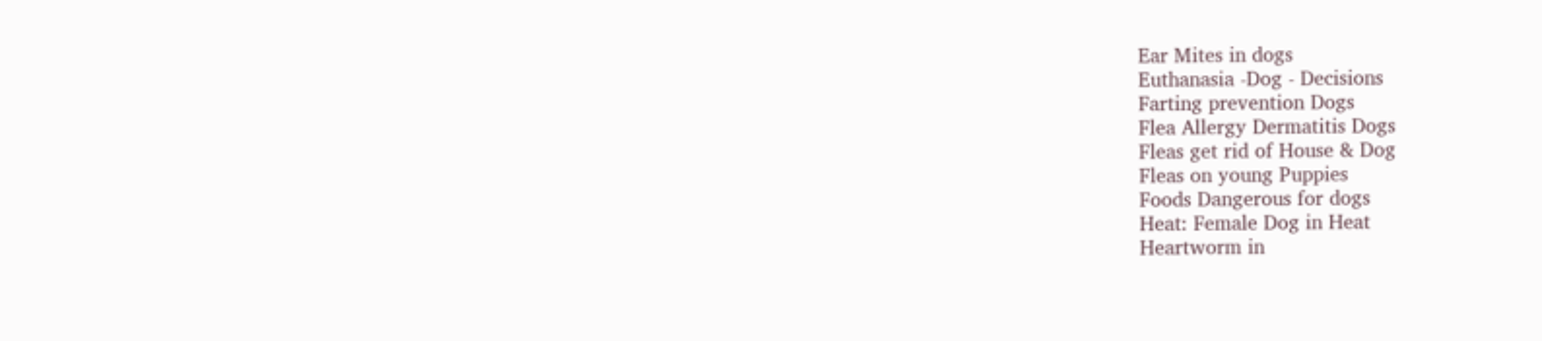Ear Mites in dogs
Euthanasia -Dog - Decisions
Farting prevention Dogs
Flea Allergy Dermatitis Dogs
Fleas get rid of House & Dog
Fleas on young Puppies
Foods Dangerous for dogs
Heat: Female Dog in Heat
Heartworm in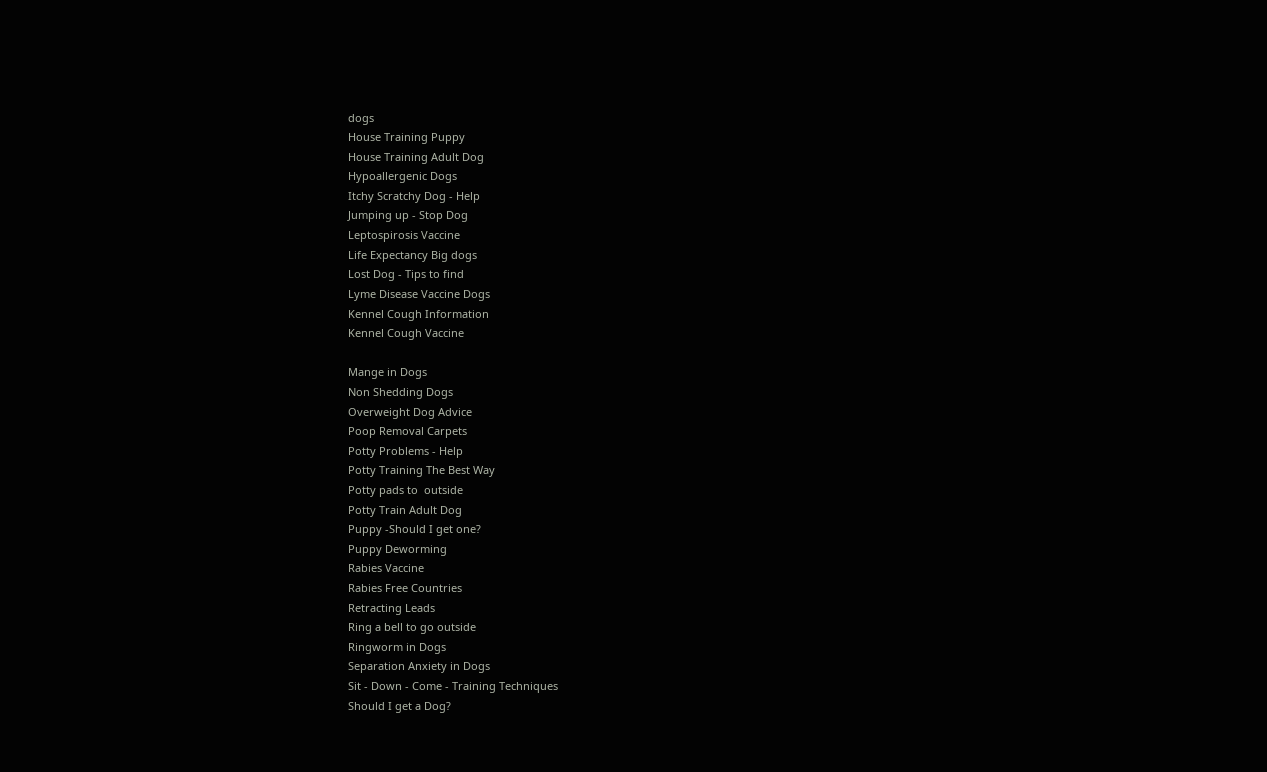dogs
House Training Puppy
House Training Adult Dog
Hypoallergenic Dogs
Itchy Scratchy Dog - Help
Jumping up - Stop Dog
Leptospirosis Vaccine
Life Expectancy Big dogs
Lost Dog - Tips to find
Lyme Disease Vaccine Dogs
Kennel Cough Information
Kennel Cough Vaccine

Mange in Dogs
Non Shedding Dogs
Overweight Dog Advice
Poop Removal Carpets
Potty Problems - Help
Potty Training The Best Way
Potty pads to  outside
Potty Train Adult Dog
Puppy -Should I get one?
Puppy Deworming
Rabies Vaccine
Rabies Free Countries
Retracting Leads
Ring a bell to go outside
Ringworm in Dogs
Separation Anxiety in Dogs
Sit - Down - Come - Training Techniques
Should I get a Dog?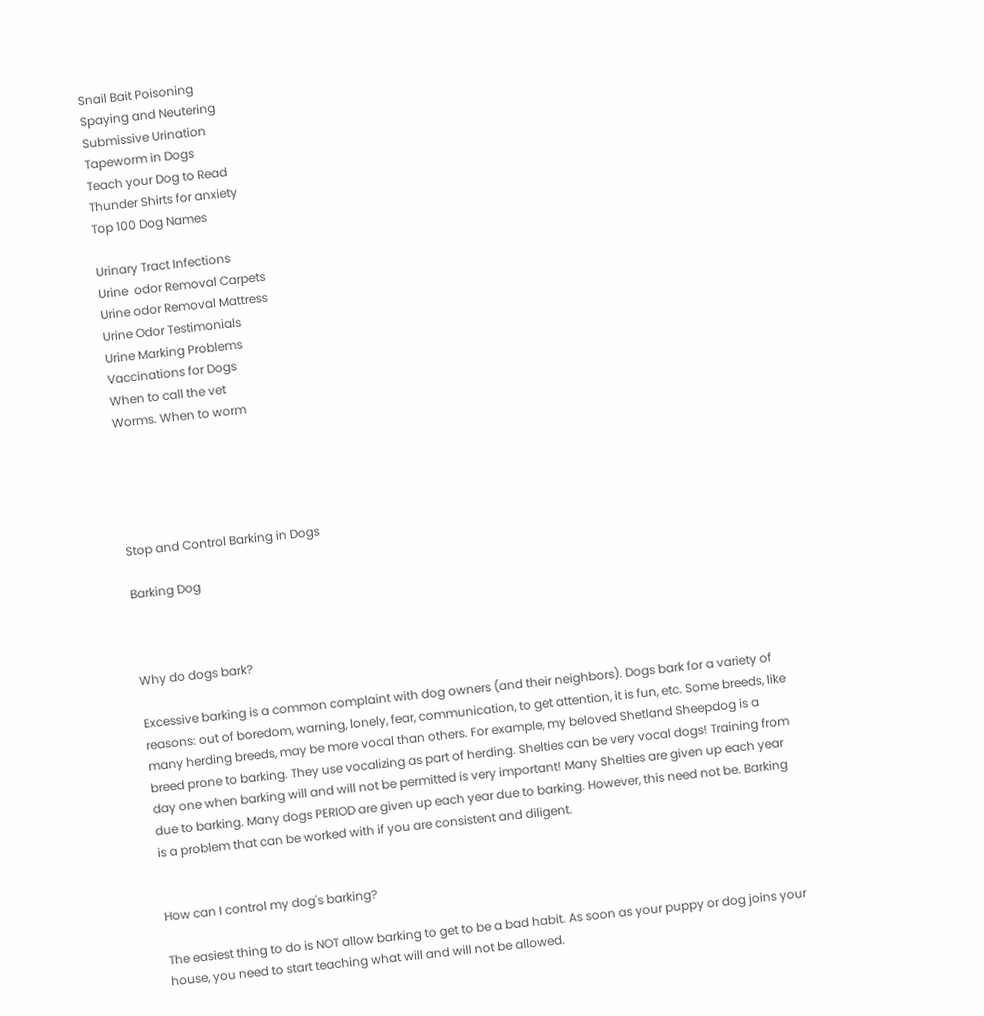Snail Bait Poisoning
Spaying and Neutering
Submissive Urination
Tapeworm in Dogs
Teach your Dog to Read
Thunder Shirts for anxiety
Top 100 Dog Names

Urinary Tract Infections
Urine  odor Removal Carpets
Urine odor Removal Mattress
Urine Odor Testimonials
Urine Marking Problems
Vaccinations for Dogs
When to call the vet
Worms. When to worm





Stop and Control Barking in Dogs

Barking Dog



Why do dogs bark?

Excessive barking is a common complaint with dog owners (and their neighbors). Dogs bark for a variety of reasons: out of boredom, warning, lonely, fear, communication, to get attention, it is fun, etc. Some breeds, like many herding breeds, may be more vocal than others. For example, my beloved Shetland Sheepdog is a breed prone to barking. They use vocalizing as part of herding. Shelties can be very vocal dogs! Training from day one when barking will and will not be permitted is very important! Many Shelties are given up each year due to barking. Many dogs PERIOD are given up each year due to barking. However, this need not be. Barking is a problem that can be worked with if you are consistent and diligent.


How can I control my dog's barking?

The easiest thing to do is NOT allow barking to get to be a bad habit. As soon as your puppy or dog joins your house, you need to start teaching what will and will not be allowed.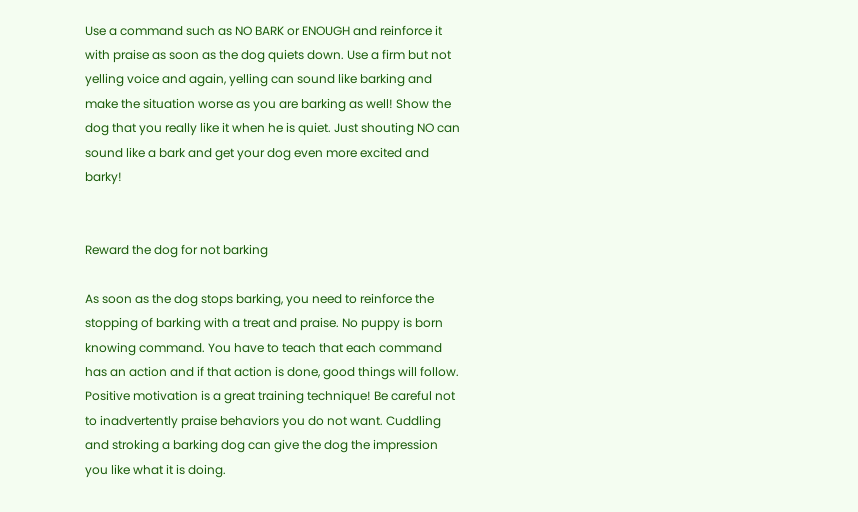Use a command such as NO BARK or ENOUGH and reinforce it with praise as soon as the dog quiets down. Use a firm but not yelling voice and again, yelling can sound like barking and make the situation worse as you are barking as well! Show the dog that you really like it when he is quiet. Just shouting NO can sound like a bark and get your dog even more excited and barky!


Reward the dog for not barking

As soon as the dog stops barking, you need to reinforce the stopping of barking with a treat and praise. No puppy is born knowing command. You have to teach that each command has an action and if that action is done, good things will follow. Positive motivation is a great training technique! Be careful not to inadvertently praise behaviors you do not want. Cuddling and stroking a barking dog can give the dog the impression you like what it is doing.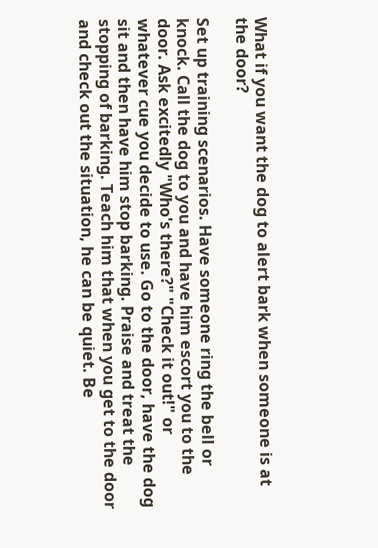What if you want the dog to alert bark when someone is at the door?

Set up training scenarios. Have someone ring the bell or knock. Call the dog to you and have him escort you to the door. Ask excitedly "Who's there?" "Check it out!" or whatever cue you decide to use. Go to the door, have the dog sit and then have him stop barking. Praise and treat the stopping of barking. Teach him that when you get to the door and check out the situation, he can be quiet. Be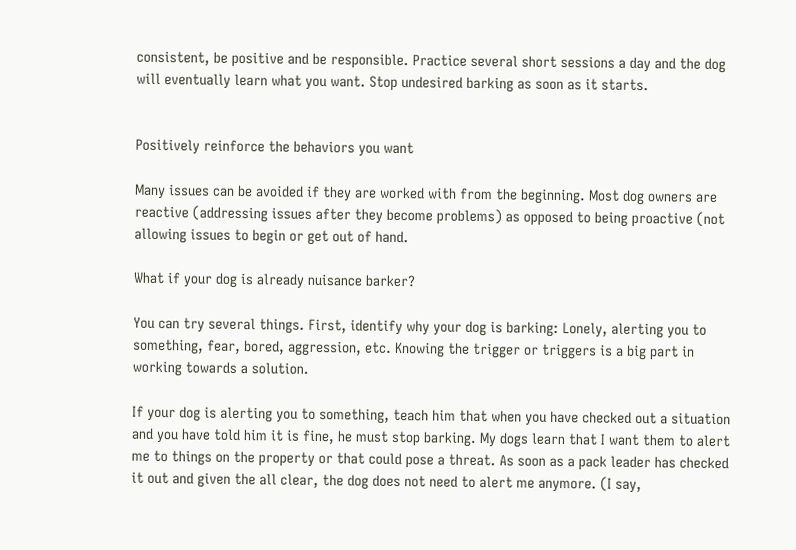consistent, be positive and be responsible. Practice several short sessions a day and the dog will eventually learn what you want. Stop undesired barking as soon as it starts.


Positively reinforce the behaviors you want

Many issues can be avoided if they are worked with from the beginning. Most dog owners are reactive (addressing issues after they become problems) as opposed to being proactive (not allowing issues to begin or get out of hand.

What if your dog is already nuisance barker?

You can try several things. First, identify why your dog is barking: Lonely, alerting you to something, fear, bored, aggression, etc. Knowing the trigger or triggers is a big part in working towards a solution.

If your dog is alerting you to something, teach him that when you have checked out a situation and you have told him it is fine, he must stop barking. My dogs learn that I want them to alert me to things on the property or that could pose a threat. As soon as a pack leader has checked it out and given the all clear, the dog does not need to alert me anymore. (I say,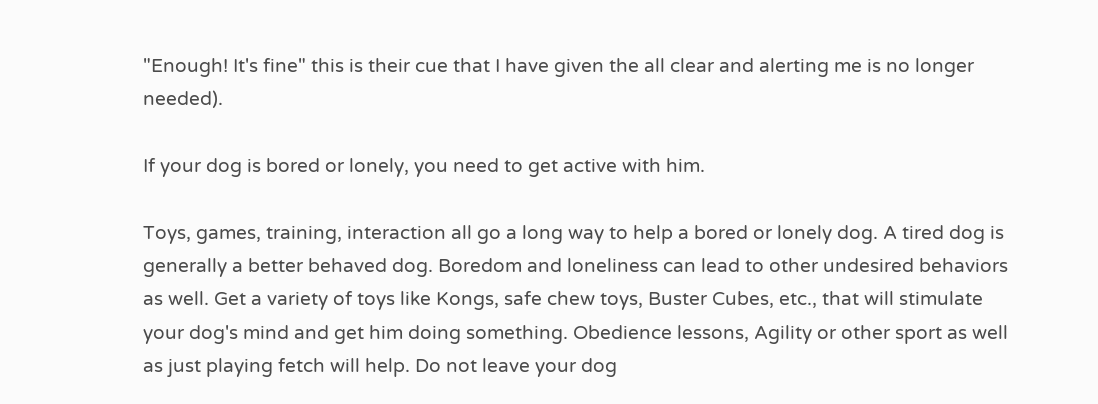"Enough! It's fine" this is their cue that I have given the all clear and alerting me is no longer needed).

If your dog is bored or lonely, you need to get active with him.

Toys, games, training, interaction all go a long way to help a bored or lonely dog. A tired dog is generally a better behaved dog. Boredom and loneliness can lead to other undesired behaviors as well. Get a variety of toys like Kongs, safe chew toys, Buster Cubes, etc., that will stimulate your dog's mind and get him doing something. Obedience lessons, Agility or other sport as well as just playing fetch will help. Do not leave your dog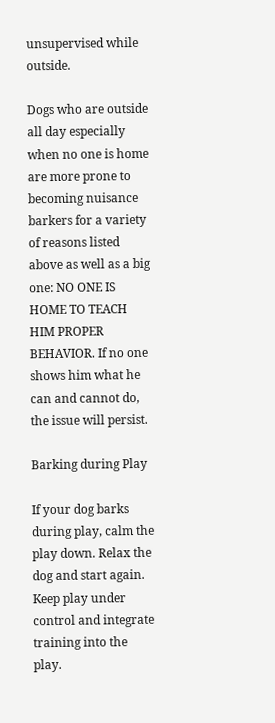unsupervised while outside.

Dogs who are outside all day especially when no one is home are more prone to becoming nuisance barkers for a variety of reasons listed above as well as a big one: NO ONE IS HOME TO TEACH HIM PROPER BEHAVIOR. If no one shows him what he can and cannot do, the issue will persist.

Barking during Play

If your dog barks during play, calm the play down. Relax the dog and start again. Keep play under control and integrate training into the play.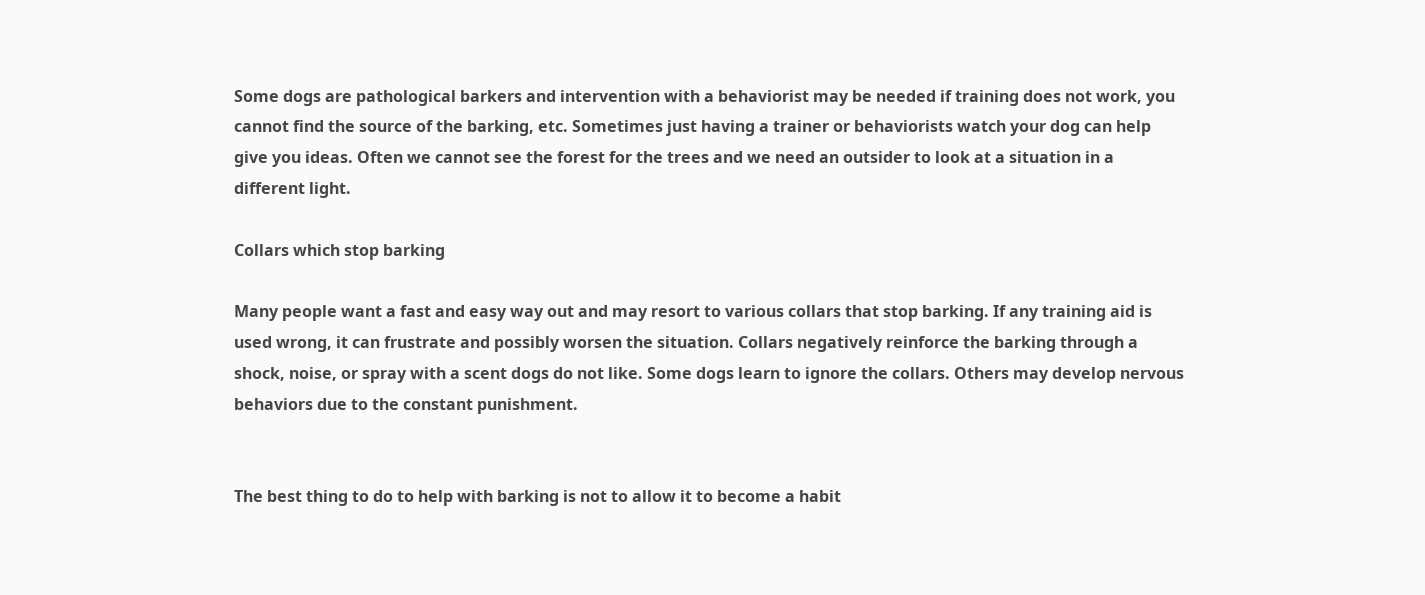Some dogs are pathological barkers and intervention with a behaviorist may be needed if training does not work, you cannot find the source of the barking, etc. Sometimes just having a trainer or behaviorists watch your dog can help give you ideas. Often we cannot see the forest for the trees and we need an outsider to look at a situation in a different light.

Collars which stop barking

Many people want a fast and easy way out and may resort to various collars that stop barking. If any training aid is used wrong, it can frustrate and possibly worsen the situation. Collars negatively reinforce the barking through a shock, noise, or spray with a scent dogs do not like. Some dogs learn to ignore the collars. Others may develop nervous behaviors due to the constant punishment.


The best thing to do to help with barking is not to allow it to become a habit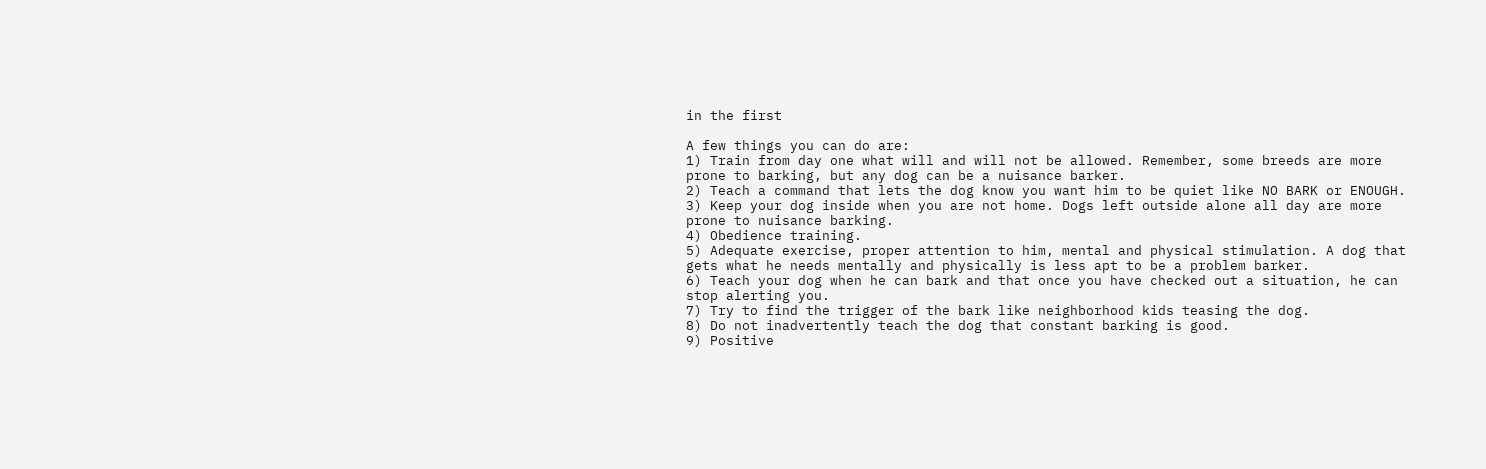in the first

A few things you can do are:
1) Train from day one what will and will not be allowed. Remember, some breeds are more prone to barking, but any dog can be a nuisance barker.
2) Teach a command that lets the dog know you want him to be quiet like NO BARK or ENOUGH.
3) Keep your dog inside when you are not home. Dogs left outside alone all day are more prone to nuisance barking.
4) Obedience training.
5) Adequate exercise, proper attention to him, mental and physical stimulation. A dog that gets what he needs mentally and physically is less apt to be a problem barker.
6) Teach your dog when he can bark and that once you have checked out a situation, he can stop alerting you.
7) Try to find the trigger of the bark like neighborhood kids teasing the dog.
8) Do not inadvertently teach the dog that constant barking is good.
9) Positive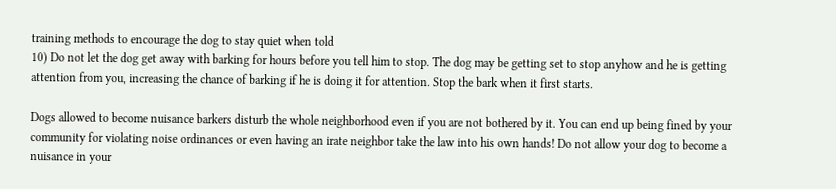training methods to encourage the dog to stay quiet when told
10) Do not let the dog get away with barking for hours before you tell him to stop. The dog may be getting set to stop anyhow and he is getting attention from you, increasing the chance of barking if he is doing it for attention. Stop the bark when it first starts.

Dogs allowed to become nuisance barkers disturb the whole neighborhood even if you are not bothered by it. You can end up being fined by your community for violating noise ordinances or even having an irate neighbor take the law into his own hands! Do not allow your dog to become a nuisance in your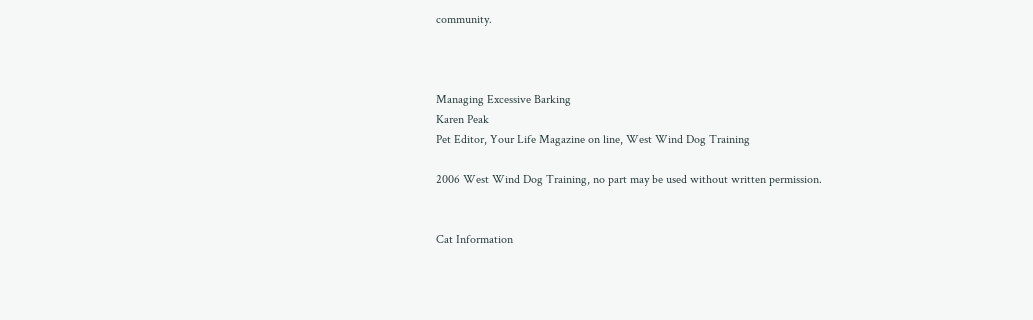community.



Managing Excessive Barking
Karen Peak
Pet Editor, Your Life Magazine on line, West Wind Dog Training

2006 West Wind Dog Training, no part may be used without written permission.


Cat Information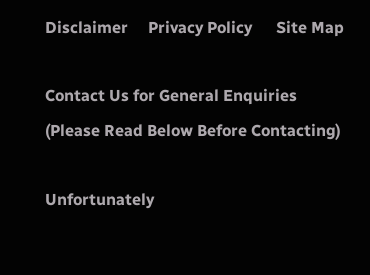Disclaimer     Privacy Policy      Site Map

Contact Us for General Enquiries
(Please Read Below Before Contacting)

Unfortunately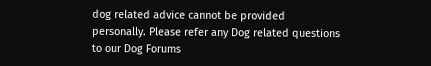dog related advice cannot be provided personally. Please refer any Dog related questions to our Dog Forums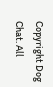Copyright Dog Chat. All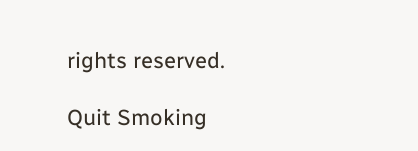rights reserved.

Quit Smoking